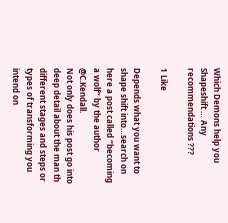Which Demons help you Shapeshift … Any recommendations ???

1 Like

Depends what you want to shape shift into…search on here a post called “becoming a wolf” by the author @C.Kendall.
Not only does his post go into deep detail about the man th different stages and steps or types of transforming you intend on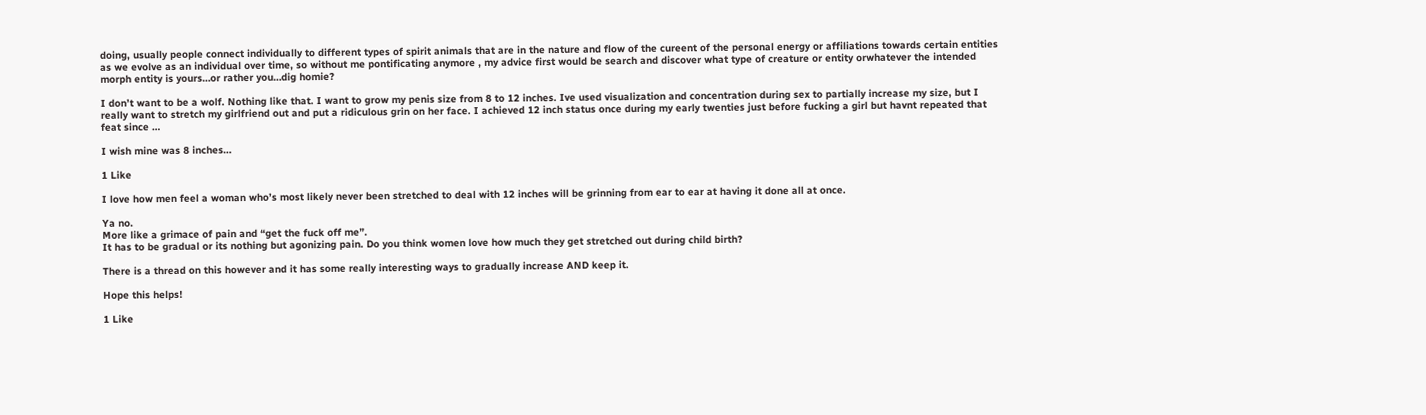doing, usually people connect individually to different types of spirit animals that are in the nature and flow of the cureent of the personal energy or affiliations towards certain entities as we evolve as an individual over time, so without me pontificating anymore , my advice first would be search and discover what type of creature or entity orwhatever the intended morph entity is yours…or rather you…dig homie?

I don’t want to be a wolf. Nothing like that. I want to grow my penis size from 8 to 12 inches. Ive used visualization and concentration during sex to partially increase my size, but I really want to stretch my girlfriend out and put a ridiculous grin on her face. I achieved 12 inch status once during my early twenties just before fucking a girl but havnt repeated that feat since …

I wish mine was 8 inches…

1 Like

I love how men feel a woman who’s most likely never been stretched to deal with 12 inches will be grinning from ear to ear at having it done all at once.

Ya no.
More like a grimace of pain and “get the fuck off me”.
It has to be gradual or its nothing but agonizing pain. Do you think women love how much they get stretched out during child birth?

There is a thread on this however and it has some really interesting ways to gradually increase AND keep it.

Hope this helps!

1 Like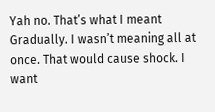Yah no. That’s what I meant Gradually. I wasn’t meaning all at once. That would cause shock. I want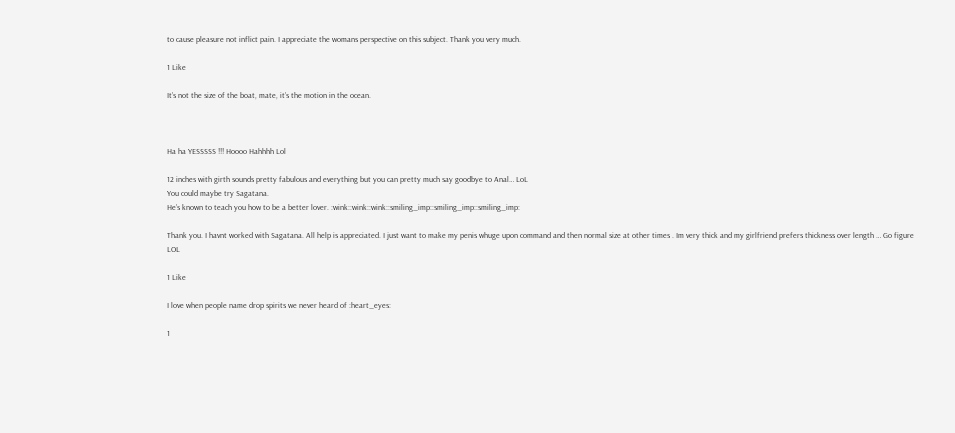to cause pleasure not inflict pain. I appreciate the womans perspective on this subject. Thank you very much.

1 Like

It’s not the size of the boat, mate, it’s the motion in the ocean.



Ha ha YESSSSS !!! Hoooo Hahhhh Lol

12 inches with girth sounds pretty fabulous and everything but you can pretty much say goodbye to Anal… LoL
You could maybe try Sagatana.
He’s known to teach you how to be a better lover. :wink::wink::wink::smiling_imp::smiling_imp::smiling_imp:

Thank you. I havnt worked with Sagatana. All help is appreciated. I just want to make my penis whuge upon command and then normal size at other times . Im very thick and my girlfriend prefers thickness over length … Go figure LOL

1 Like

I love when people name drop spirits we never heard of :heart_eyes:

1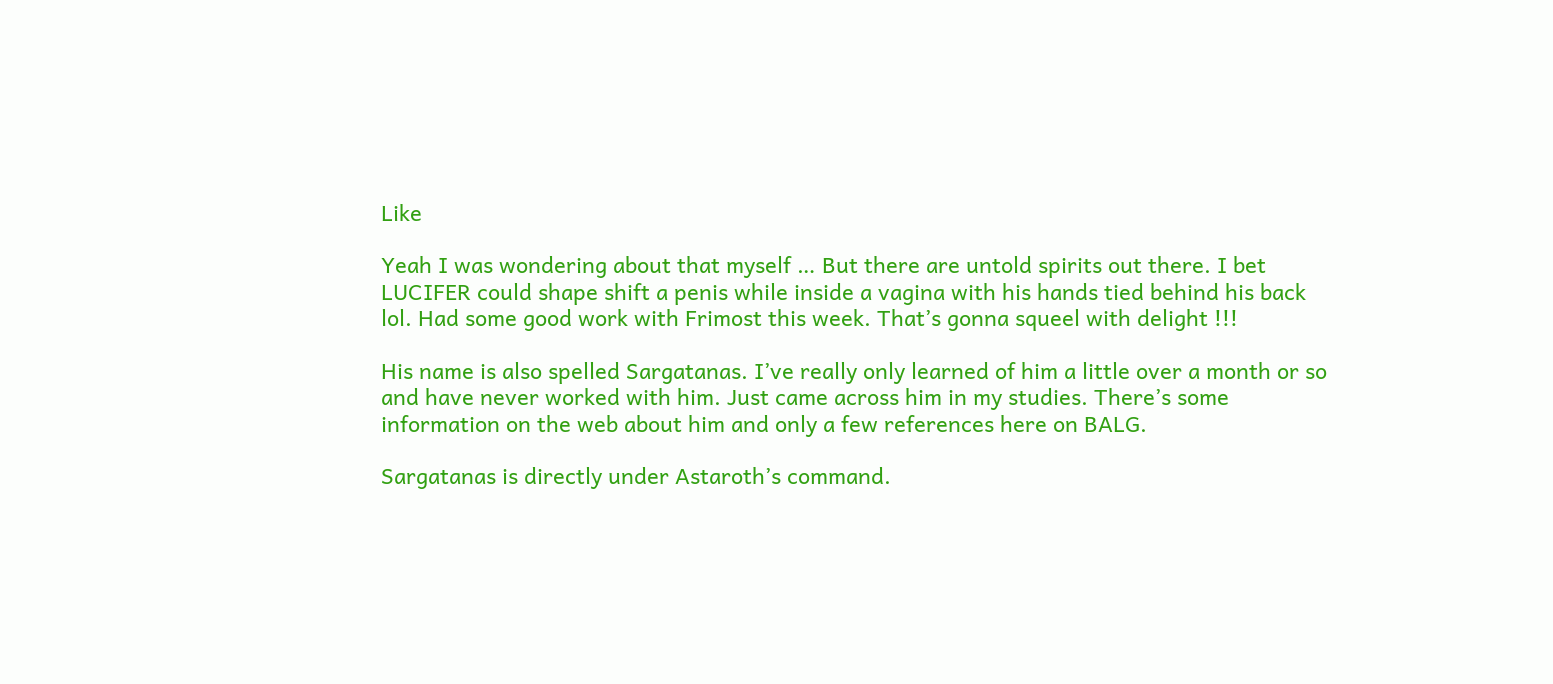Like

Yeah I was wondering about that myself … But there are untold spirits out there. I bet LUCIFER could shape shift a penis while inside a vagina with his hands tied behind his back lol. Had some good work with Frimost this week. That’s gonna squeel with delight !!!

His name is also spelled Sargatanas. I’ve really only learned of him a little over a month or so and have never worked with him. Just came across him in my studies. There’s some information on the web about him and only a few references here on BALG.

Sargatanas is directly under Astaroth’s command.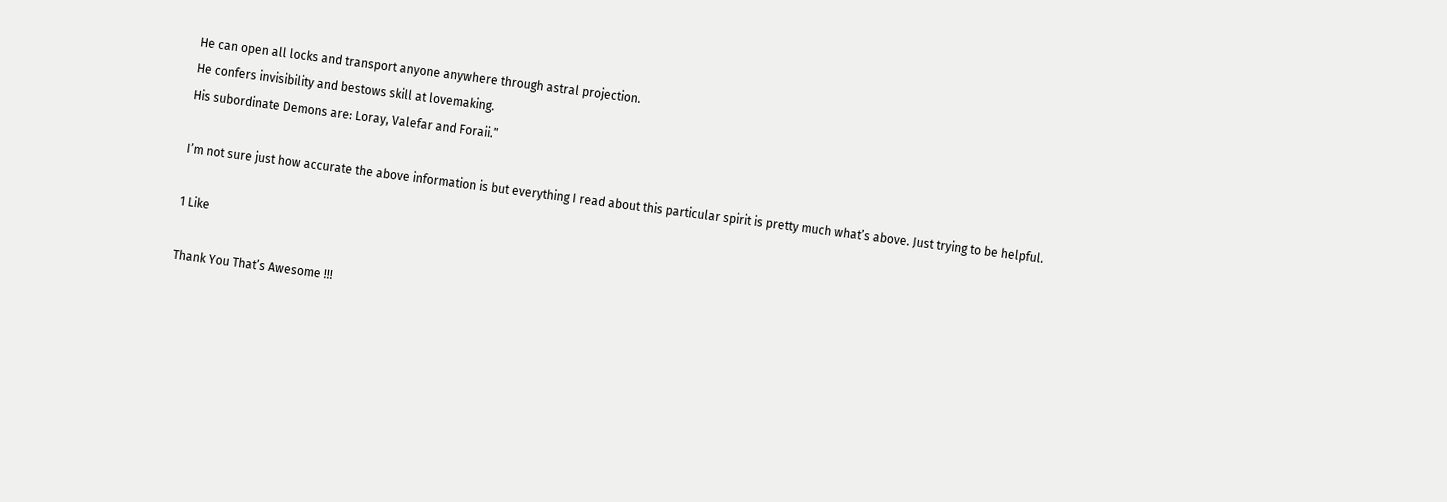He can open all locks and transport anyone anywhere through astral projection.
He confers invisibility and bestows skill at lovemaking.
His subordinate Demons are: Loray, Valefar and Foraii.”

I’m not sure just how accurate the above information is but everything I read about this particular spirit is pretty much what’s above. Just trying to be helpful.

1 Like

Thank You That’s Awesome !!!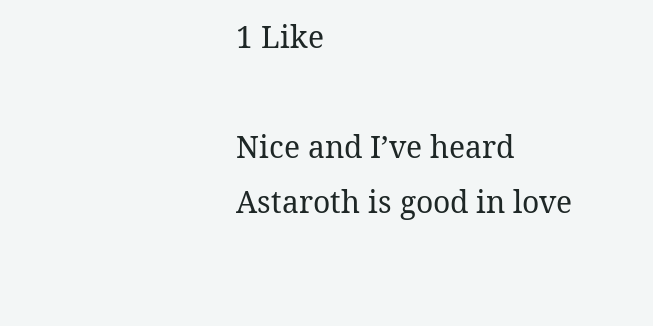1 Like

Nice and I’ve heard Astaroth is good in love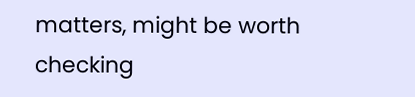matters, might be worth checking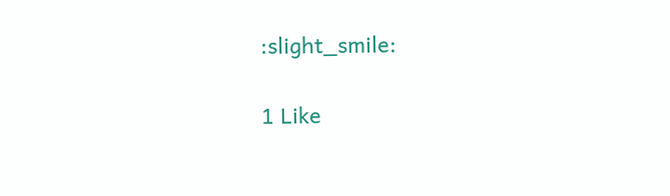:slight_smile:

1 Like